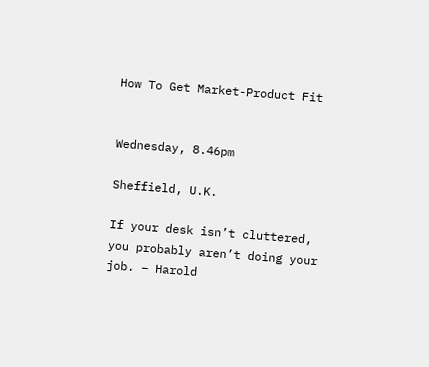How To Get Market-Product Fit


Wednesday, 8.46pm

Sheffield, U.K.

If your desk isn’t cluttered, you probably aren’t doing your job. – Harold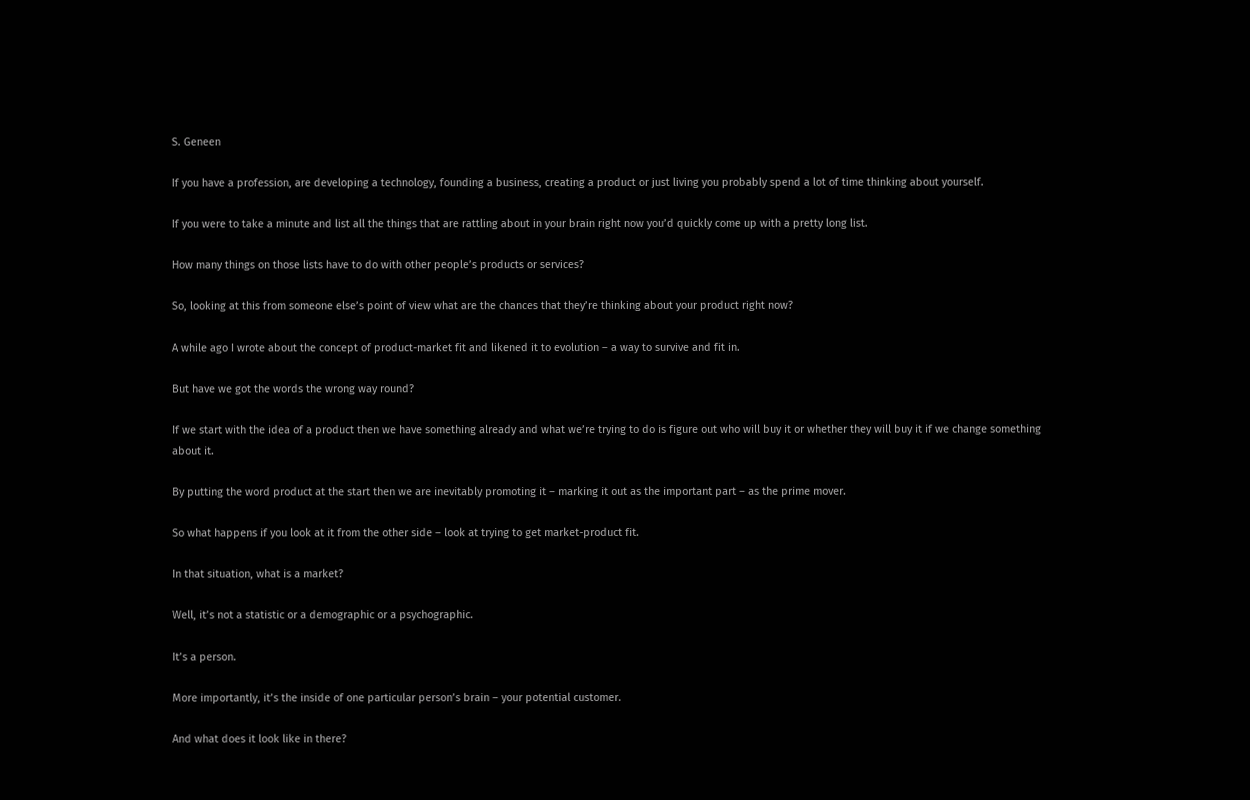S. Geneen

If you have a profession, are developing a technology, founding a business, creating a product or just living you probably spend a lot of time thinking about yourself.

If you were to take a minute and list all the things that are rattling about in your brain right now you’d quickly come up with a pretty long list.

How many things on those lists have to do with other people’s products or services?

So, looking at this from someone else’s point of view what are the chances that they’re thinking about your product right now?

A while ago I wrote about the concept of product-market fit and likened it to evolution – a way to survive and fit in.

But have we got the words the wrong way round?

If we start with the idea of a product then we have something already and what we’re trying to do is figure out who will buy it or whether they will buy it if we change something about it.

By putting the word product at the start then we are inevitably promoting it – marking it out as the important part – as the prime mover.

So what happens if you look at it from the other side – look at trying to get market-product fit.

In that situation, what is a market?

Well, it’s not a statistic or a demographic or a psychographic.

It’s a person.

More importantly, it’s the inside of one particular person’s brain – your potential customer.

And what does it look like in there?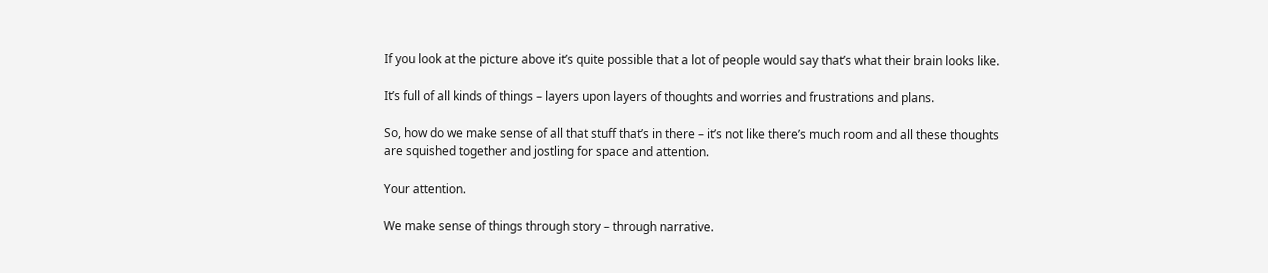If you look at the picture above it’s quite possible that a lot of people would say that’s what their brain looks like.

It’s full of all kinds of things – layers upon layers of thoughts and worries and frustrations and plans.

So, how do we make sense of all that stuff that’s in there – it’s not like there’s much room and all these thoughts are squished together and jostling for space and attention.

Your attention.

We make sense of things through story – through narrative.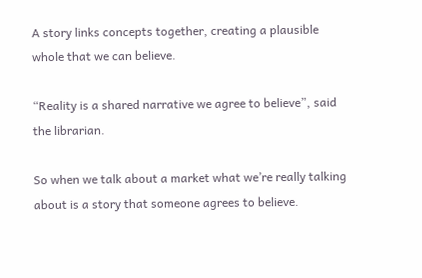A story links concepts together, creating a plausible whole that we can believe.

“Reality is a shared narrative we agree to believe”, said the librarian.

So when we talk about a market what we’re really talking about is a story that someone agrees to believe.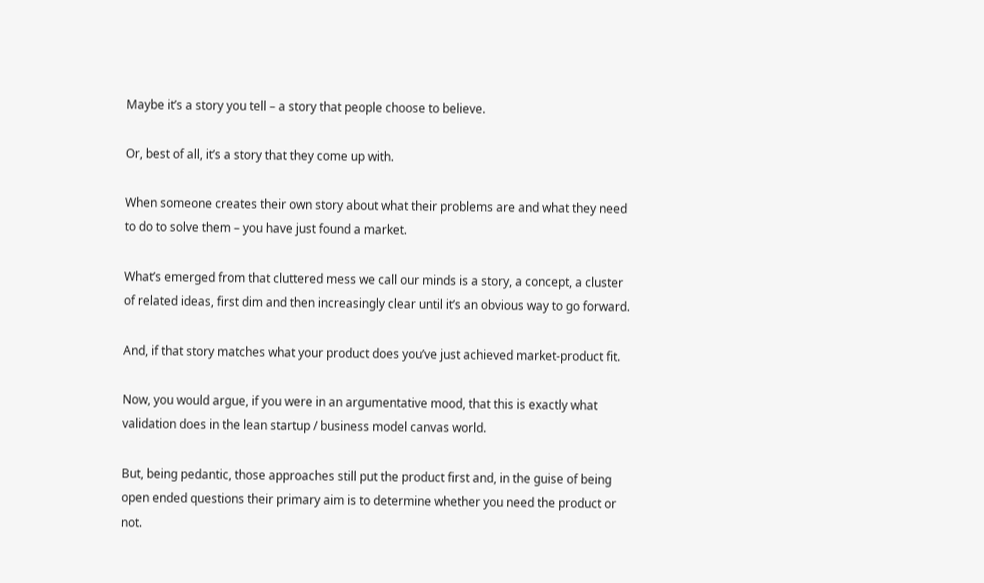Maybe it’s a story you tell – a story that people choose to believe.

Or, best of all, it’s a story that they come up with.

When someone creates their own story about what their problems are and what they need to do to solve them – you have just found a market.

What’s emerged from that cluttered mess we call our minds is a story, a concept, a cluster of related ideas, first dim and then increasingly clear until it’s an obvious way to go forward.

And, if that story matches what your product does you’ve just achieved market-product fit.

Now, you would argue, if you were in an argumentative mood, that this is exactly what validation does in the lean startup / business model canvas world.

But, being pedantic, those approaches still put the product first and, in the guise of being open ended questions their primary aim is to determine whether you need the product or not.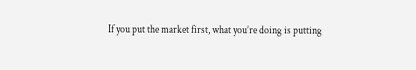If you put the market first, what you’re doing is putting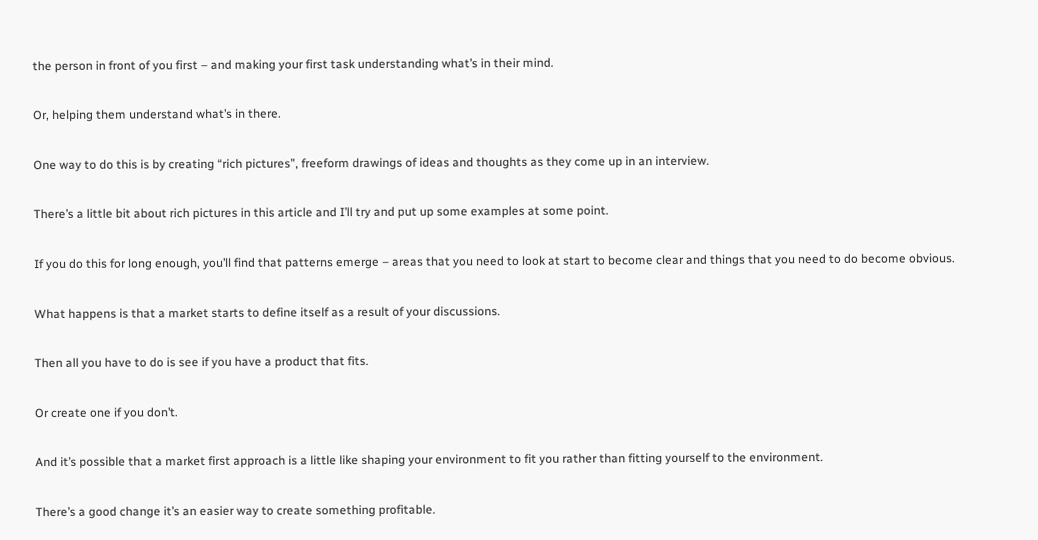the person in front of you first – and making your first task understanding what’s in their mind.

Or, helping them understand what’s in there.

One way to do this is by creating “rich pictures”, freeform drawings of ideas and thoughts as they come up in an interview.

There’s a little bit about rich pictures in this article and I’ll try and put up some examples at some point.

If you do this for long enough, you’ll find that patterns emerge – areas that you need to look at start to become clear and things that you need to do become obvious.

What happens is that a market starts to define itself as a result of your discussions.

Then all you have to do is see if you have a product that fits.

Or create one if you don’t.

And it’s possible that a market first approach is a little like shaping your environment to fit you rather than fitting yourself to the environment.

There’s a good change it’s an easier way to create something profitable.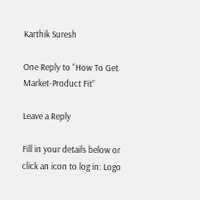Karthik Suresh

One Reply to “How To Get Market-Product Fit”

Leave a Reply

Fill in your details below or click an icon to log in: Logo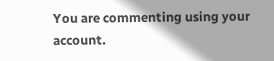You are commenting using your account.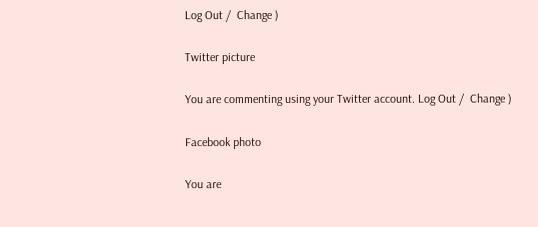Log Out /  Change )

Twitter picture

You are commenting using your Twitter account. Log Out /  Change )

Facebook photo

You are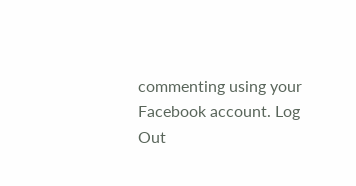commenting using your Facebook account. Log Out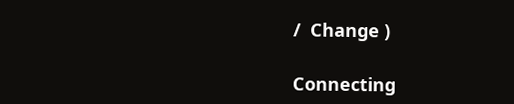/  Change )

Connecting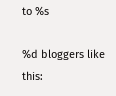to %s

%d bloggers like this: